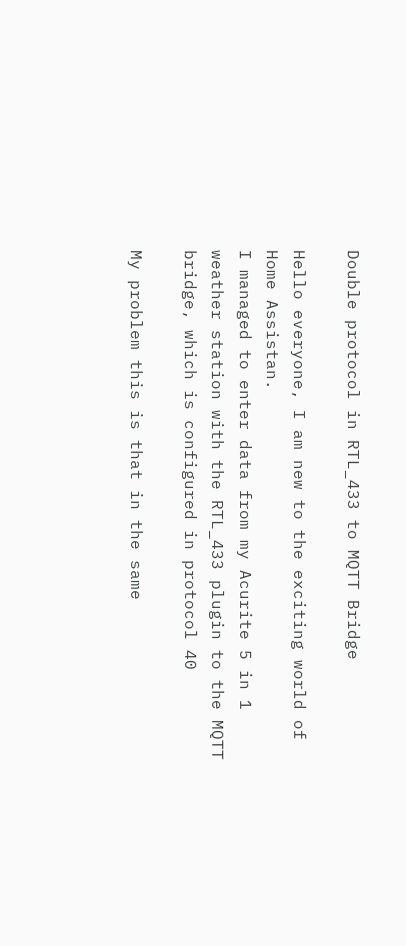Double protocol in RTL_433 to MQTT Bridge

Hello everyone, I am new to the exciting world of Home Assistan.
I managed to enter data from my Acurite 5 in 1 weather station with the RTL_433 plugin to the MQTT bridge, which is configured in protocol 40

My problem this is that in the same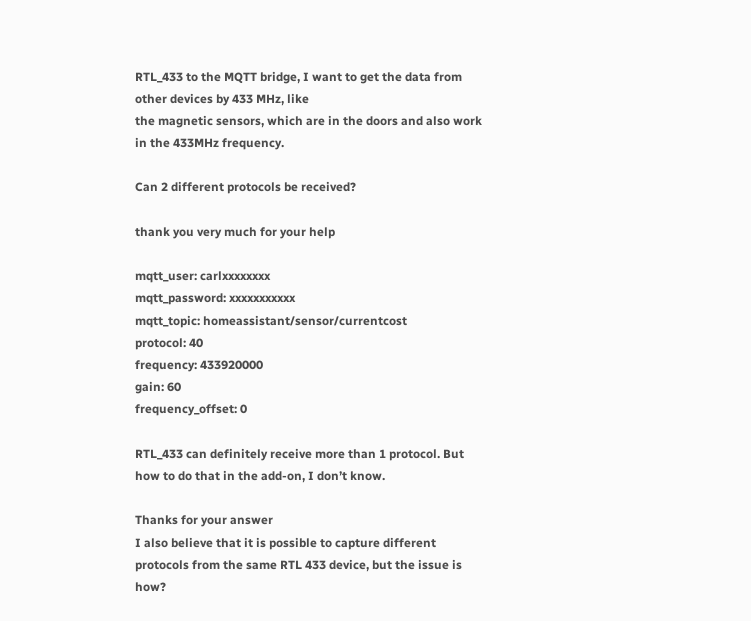RTL_433 to the MQTT bridge, I want to get the data from other devices by 433 MHz, like
the magnetic sensors, which are in the doors and also work in the 433MHz frequency.

Can 2 different protocols be received?

thank you very much for your help

mqtt_user: carlxxxxxxxx
mqtt_password: xxxxxxxxxxx
mqtt_topic: homeassistant/sensor/currentcost
protocol: 40
frequency: 433920000
gain: 60
frequency_offset: 0

RTL_433 can definitely receive more than 1 protocol. But how to do that in the add-on, I don’t know.

Thanks for your answer
I also believe that it is possible to capture different protocols from the same RTL 433 device, but the issue is how?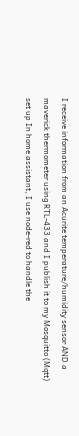I receive information from an Acurite temperature/humidity sensor AND a maverick thermometer using RTL-433 and I publish it to my Mosquitto (Mqtt) set up In home assistant, I use node-red to handle the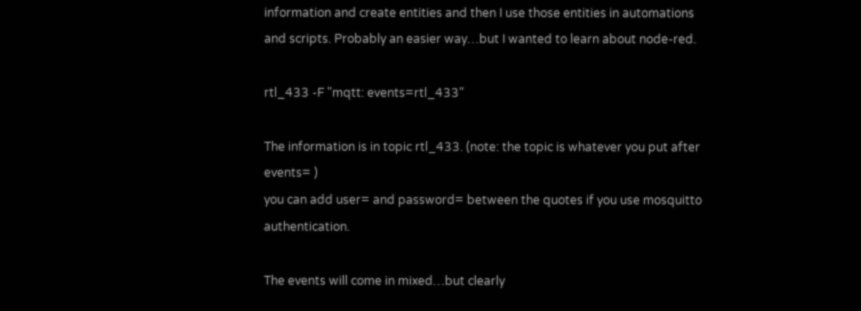information and create entities and then I use those entities in automations and scripts. Probably an easier way…but I wanted to learn about node-red.

rtl_433 -F "mqtt: events=rtl_433"

The information is in topic rtl_433. (note: the topic is whatever you put after events= )
you can add user= and password= between the quotes if you use mosquitto authentication.

The events will come in mixed…but clearly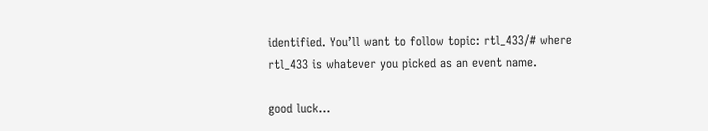identified. You’ll want to follow topic: rtl_433/# where rtl_433 is whatever you picked as an event name.

good luck…